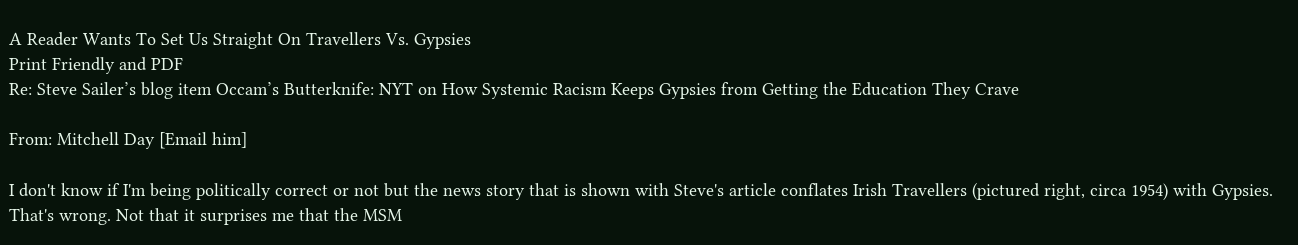A Reader Wants To Set Us Straight On Travellers Vs. Gypsies
Print Friendly and PDF
Re: Steve Sailer’s blog item Occam’s Butterknife: NYT on How Systemic Racism Keeps Gypsies from Getting the Education They Crave

From: Mitchell Day [Email him]

I don't know if I'm being politically correct or not but the news story that is shown with Steve's article conflates Irish Travellers (pictured right, circa 1954) with Gypsies. That's wrong. Not that it surprises me that the MSM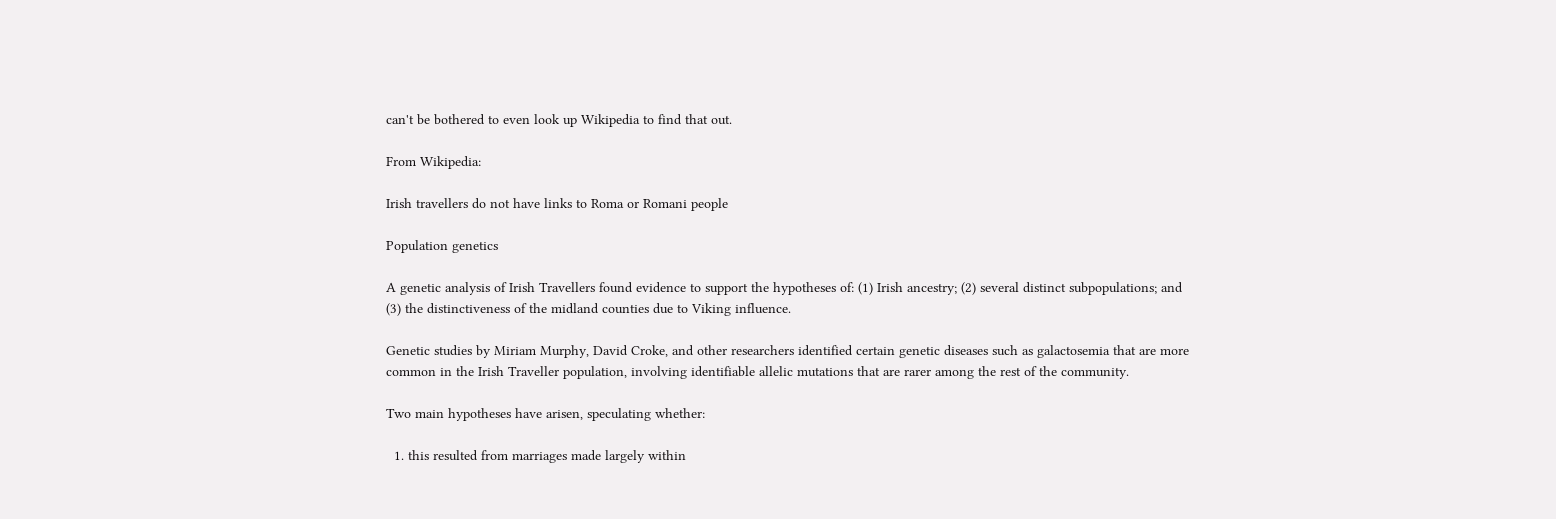can't be bothered to even look up Wikipedia to find that out.

From Wikipedia:

Irish travellers do not have links to Roma or Romani people

Population genetics

A genetic analysis of Irish Travellers found evidence to support the hypotheses of: (1) Irish ancestry; (2) several distinct subpopulations; and (3) the distinctiveness of the midland counties due to Viking influence.

Genetic studies by Miriam Murphy, David Croke, and other researchers identified certain genetic diseases such as galactosemia that are more common in the Irish Traveller population, involving identifiable allelic mutations that are rarer among the rest of the community.

Two main hypotheses have arisen, speculating whether:

  1. this resulted from marriages made largely within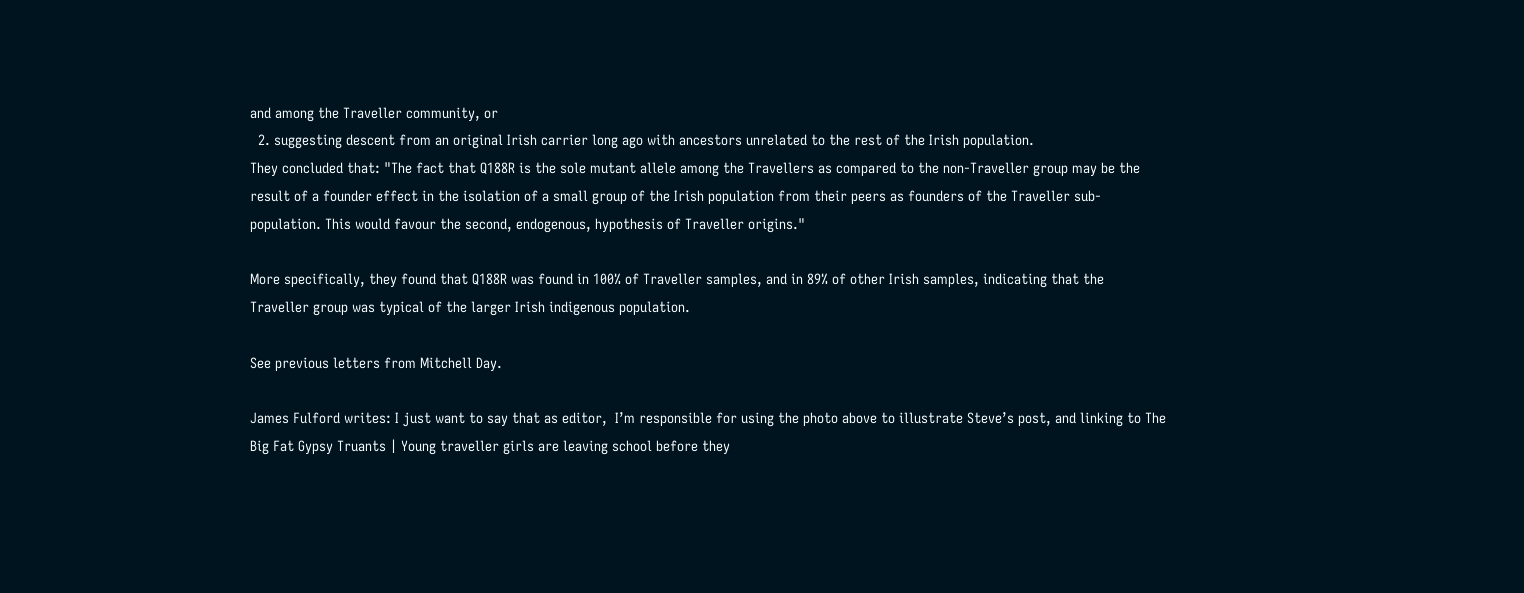and among the Traveller community, or
  2. suggesting descent from an original Irish carrier long ago with ancestors unrelated to the rest of the Irish population.
They concluded that: "The fact that Q188R is the sole mutant allele among the Travellers as compared to the non-Traveller group may be the result of a founder effect in the isolation of a small group of the Irish population from their peers as founders of the Traveller sub-population. This would favour the second, endogenous, hypothesis of Traveller origins."

More specifically, they found that Q188R was found in 100% of Traveller samples, and in 89% of other Irish samples, indicating that the Traveller group was typical of the larger Irish indigenous population.

See previous letters from Mitchell Day.

James Fulford writes: I just want to say that as editor,  I’m responsible for using the photo above to illustrate Steve’s post, and linking to The Big Fat Gypsy Truants | Young traveller girls are leaving school before they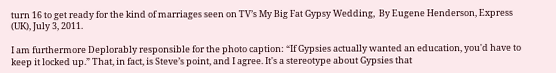turn 16 to get ready for the kind of marriages seen on TV’s My Big Fat Gypsy Wedding,  By Eugene Henderson, Express (UK), July 3, 2011.

I am furthermore Deplorably responsible for the photo caption: “If Gypsies actually wanted an education, you'd have to keep it locked up.” That, in fact, is Steve’s point, and I agree. It's a stereotype about Gypsies that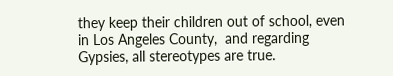they keep their children out of school, even in Los Angeles County,  and regarding Gypsies, all stereotypes are true.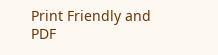Print Friendly and PDF